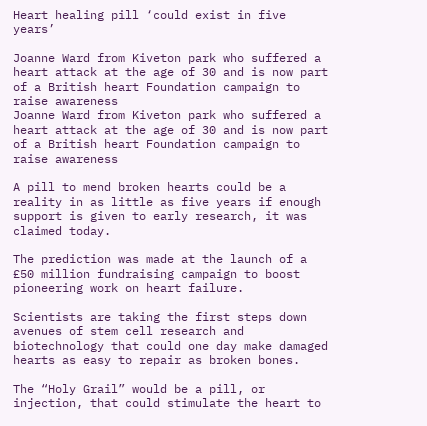Heart healing pill ‘could exist in five years’

Joanne Ward from Kiveton park who suffered a heart attack at the age of 30 and is now part of a British heart Foundation campaign to raise awareness
Joanne Ward from Kiveton park who suffered a heart attack at the age of 30 and is now part of a British heart Foundation campaign to raise awareness

A pill to mend broken hearts could be a reality in as little as five years if enough support is given to early research, it was claimed today.

The prediction was made at the launch of a £50 million fundraising campaign to boost pioneering work on heart failure.

Scientists are taking the first steps down avenues of stem cell research and biotechnology that could one day make damaged hearts as easy to repair as broken bones.

The “Holy Grail” would be a pill, or injection, that could stimulate the heart to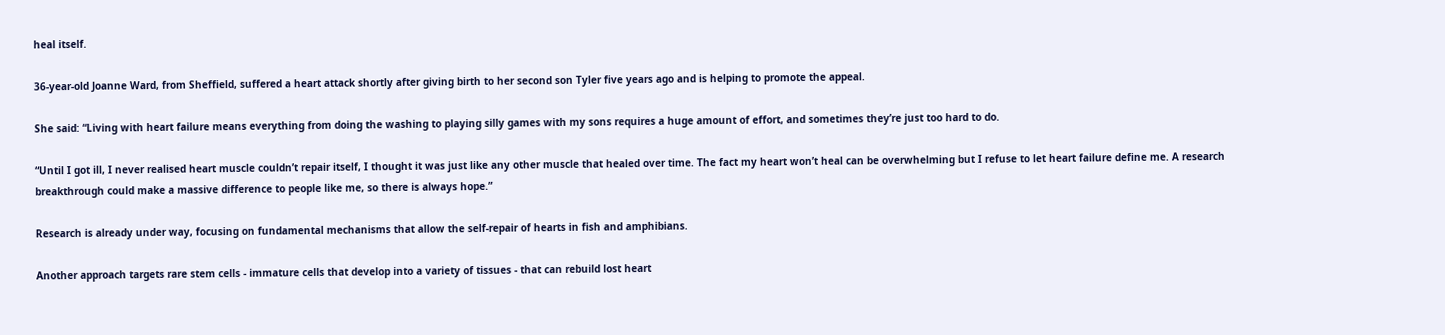heal itself.

36-year-old Joanne Ward, from Sheffield, suffered a heart attack shortly after giving birth to her second son Tyler five years ago and is helping to promote the appeal.

She said: “Living with heart failure means everything from doing the washing to playing silly games with my sons requires a huge amount of effort, and sometimes they’re just too hard to do.

“Until I got ill, I never realised heart muscle couldn’t repair itself, I thought it was just like any other muscle that healed over time. The fact my heart won’t heal can be overwhelming but I refuse to let heart failure define me. A research breakthrough could make a massive difference to people like me, so there is always hope.”

Research is already under way, focusing on fundamental mechanisms that allow the self-repair of hearts in fish and amphibians.

Another approach targets rare stem cells - immature cells that develop into a variety of tissues - that can rebuild lost heart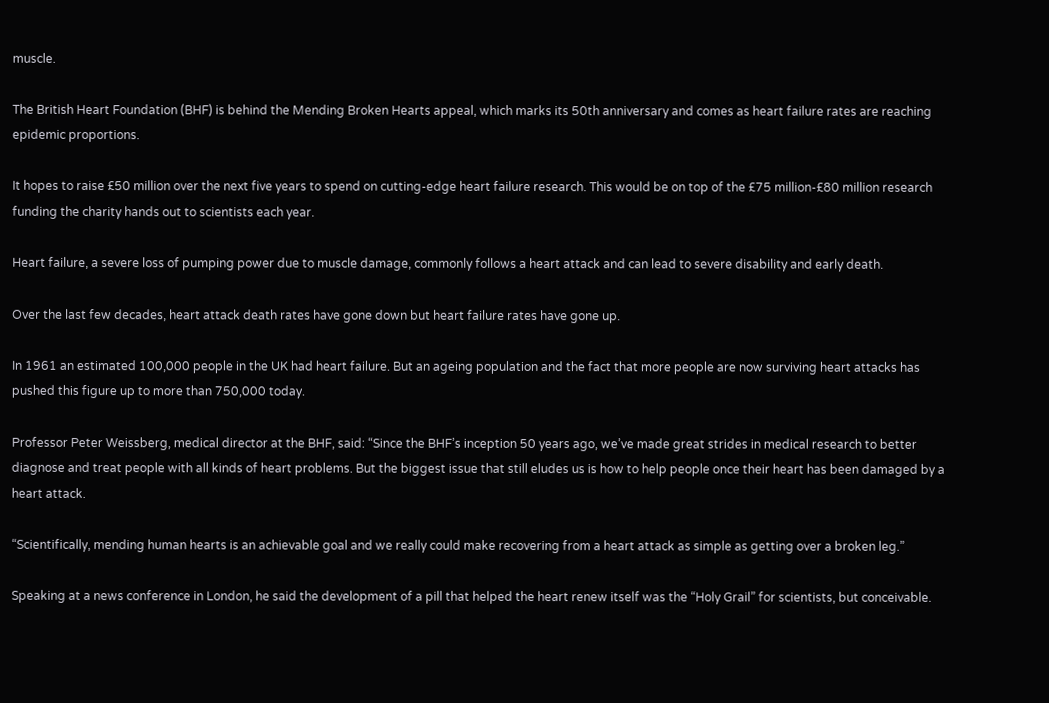muscle.

The British Heart Foundation (BHF) is behind the Mending Broken Hearts appeal, which marks its 50th anniversary and comes as heart failure rates are reaching epidemic proportions.

It hopes to raise £50 million over the next five years to spend on cutting-edge heart failure research. This would be on top of the £75 million-£80 million research funding the charity hands out to scientists each year.

Heart failure, a severe loss of pumping power due to muscle damage, commonly follows a heart attack and can lead to severe disability and early death.

Over the last few decades, heart attack death rates have gone down but heart failure rates have gone up.

In 1961 an estimated 100,000 people in the UK had heart failure. But an ageing population and the fact that more people are now surviving heart attacks has pushed this figure up to more than 750,000 today.

Professor Peter Weissberg, medical director at the BHF, said: “Since the BHF’s inception 50 years ago, we’ve made great strides in medical research to better diagnose and treat people with all kinds of heart problems. But the biggest issue that still eludes us is how to help people once their heart has been damaged by a heart attack.

“Scientifically, mending human hearts is an achievable goal and we really could make recovering from a heart attack as simple as getting over a broken leg.”

Speaking at a news conference in London, he said the development of a pill that helped the heart renew itself was the “Holy Grail” for scientists, but conceivable.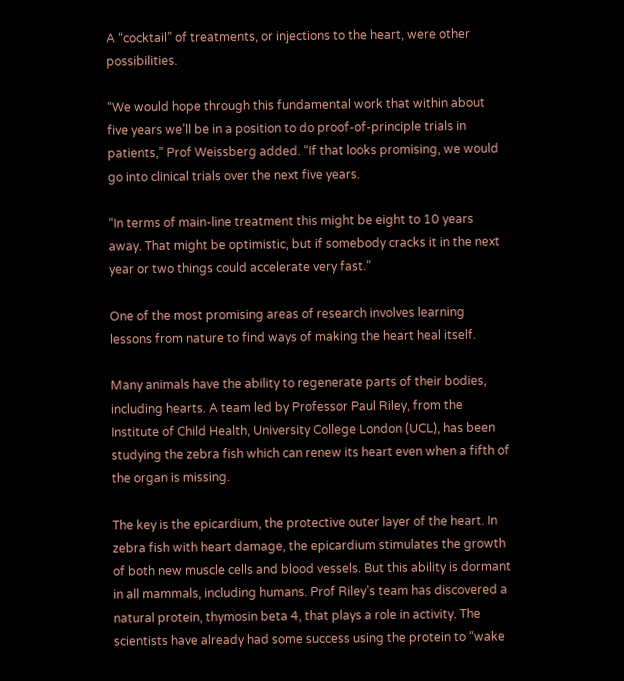A “cocktail” of treatments, or injections to the heart, were other possibilities.

“We would hope through this fundamental work that within about five years we’ll be in a position to do proof-of-principle trials in patients,” Prof Weissberg added. “If that looks promising, we would go into clinical trials over the next five years.

“In terms of main-line treatment this might be eight to 10 years away. That might be optimistic, but if somebody cracks it in the next year or two things could accelerate very fast.”

One of the most promising areas of research involves learning lessons from nature to find ways of making the heart heal itself.

Many animals have the ability to regenerate parts of their bodies, including hearts. A team led by Professor Paul Riley, from the Institute of Child Health, University College London (UCL), has been studying the zebra fish which can renew its heart even when a fifth of the organ is missing.

The key is the epicardium, the protective outer layer of the heart. In zebra fish with heart damage, the epicardium stimulates the growth of both new muscle cells and blood vessels. But this ability is dormant in all mammals, including humans. Prof Riley’s team has discovered a natural protein, thymosin beta 4, that plays a role in activity. The scientists have already had some success using the protein to “wake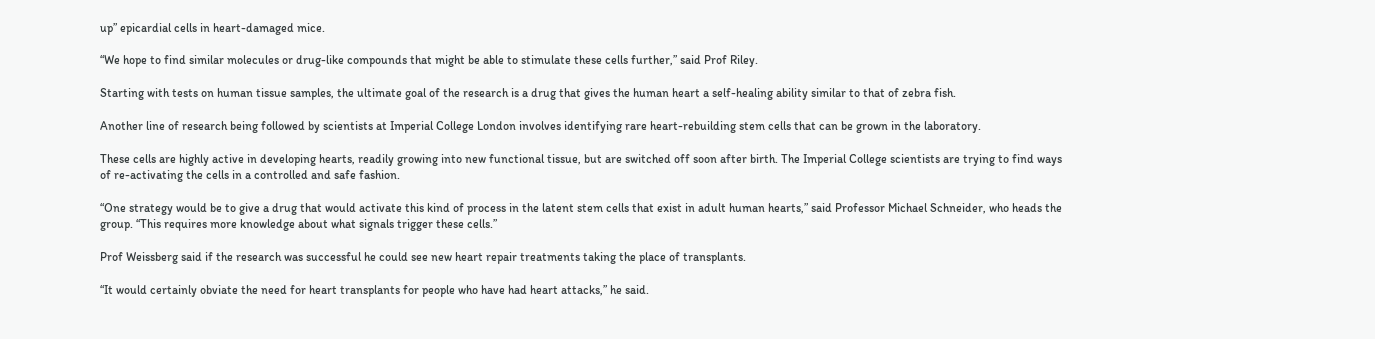up” epicardial cells in heart-damaged mice.

“We hope to find similar molecules or drug-like compounds that might be able to stimulate these cells further,” said Prof Riley.

Starting with tests on human tissue samples, the ultimate goal of the research is a drug that gives the human heart a self-healing ability similar to that of zebra fish.

Another line of research being followed by scientists at Imperial College London involves identifying rare heart-rebuilding stem cells that can be grown in the laboratory.

These cells are highly active in developing hearts, readily growing into new functional tissue, but are switched off soon after birth. The Imperial College scientists are trying to find ways of re-activating the cells in a controlled and safe fashion.

“One strategy would be to give a drug that would activate this kind of process in the latent stem cells that exist in adult human hearts,” said Professor Michael Schneider, who heads the group. “This requires more knowledge about what signals trigger these cells.”

Prof Weissberg said if the research was successful he could see new heart repair treatments taking the place of transplants.

“It would certainly obviate the need for heart transplants for people who have had heart attacks,” he said.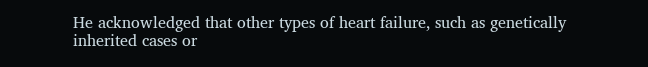He acknowledged that other types of heart failure, such as genetically inherited cases or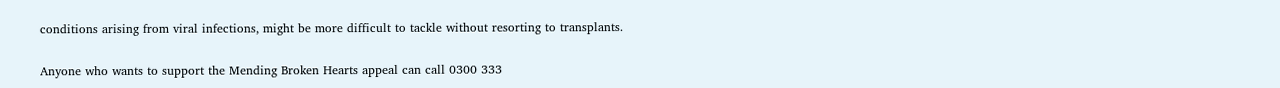conditions arising from viral infections, might be more difficult to tackle without resorting to transplants.

Anyone who wants to support the Mending Broken Hearts appeal can call 0300 333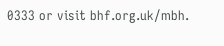0333 or visit bhf.org.uk/mbh.